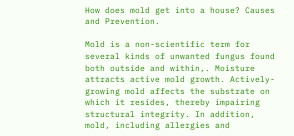How does mold get into a house? Causes and Prevention.

Mold is a non-scientific term for several kinds of unwanted fungus found both outside and within,. Moisture attracts active mold growth. Actively-growing mold affects the substrate on which it resides, thereby impairing structural integrity. In addition, mold, including allergies and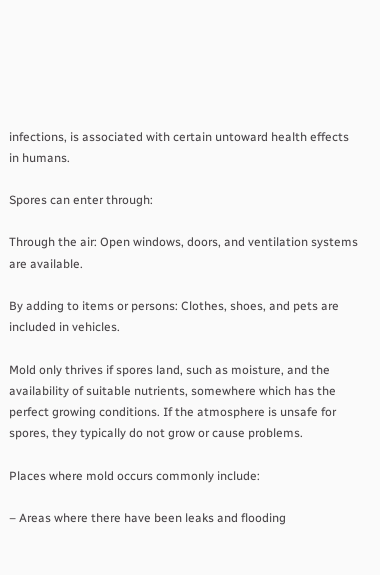infections, is associated with certain untoward health effects in humans.

Spores can enter through:

Through the air: Open windows, doors, and ventilation systems are available.

By adding to items or persons: Clothes, shoes, and pets are included in vehicles.

Mold only thrives if spores land, such as moisture, and the availability of suitable nutrients, somewhere which has the perfect growing conditions. If the atmosphere is unsafe for spores, they typically do not grow or cause problems.

Places where mold occurs commonly include:

– Areas where there have been leaks and flooding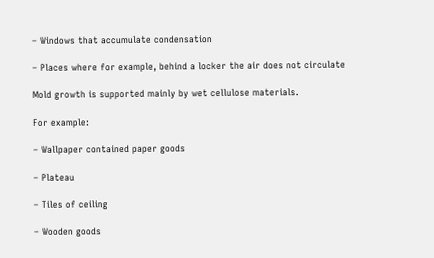– Windows that accumulate condensation

– Places where for example, behind a locker the air does not circulate

Mold growth is supported mainly by wet cellulose materials.

For example:

– Wallpaper contained paper goods

– Plateau

– Tiles of ceiling

– Wooden goods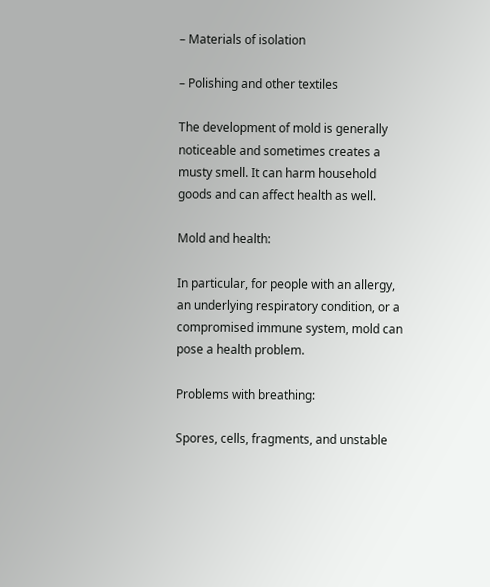– Materials of isolation

– Polishing and other textiles

The development of mold is generally noticeable and sometimes creates a musty smell. It can harm household goods and can affect health as well.

Mold and health:

In particular, for people with an allergy, an underlying respiratory condition, or a compromised immune system, mold can pose a health problem.

Problems with breathing:

Spores, cells, fragments, and unstable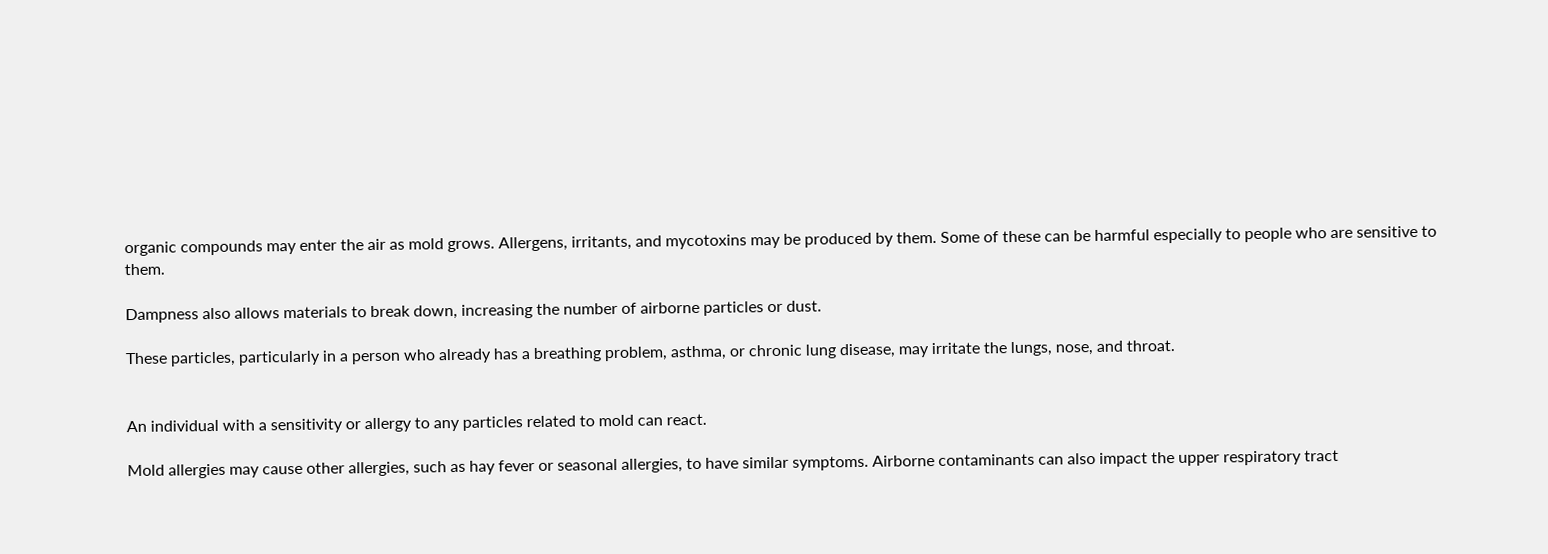organic compounds may enter the air as mold grows. Allergens, irritants, and mycotoxins may be produced by them. Some of these can be harmful especially to people who are sensitive to them.

Dampness also allows materials to break down, increasing the number of airborne particles or dust.

These particles, particularly in a person who already has a breathing problem, asthma, or chronic lung disease, may irritate the lungs, nose, and throat.


An individual with a sensitivity or allergy to any particles related to mold can react.

Mold allergies may cause other allergies, such as hay fever or seasonal allergies, to have similar symptoms. Airborne contaminants can also impact the upper respiratory tract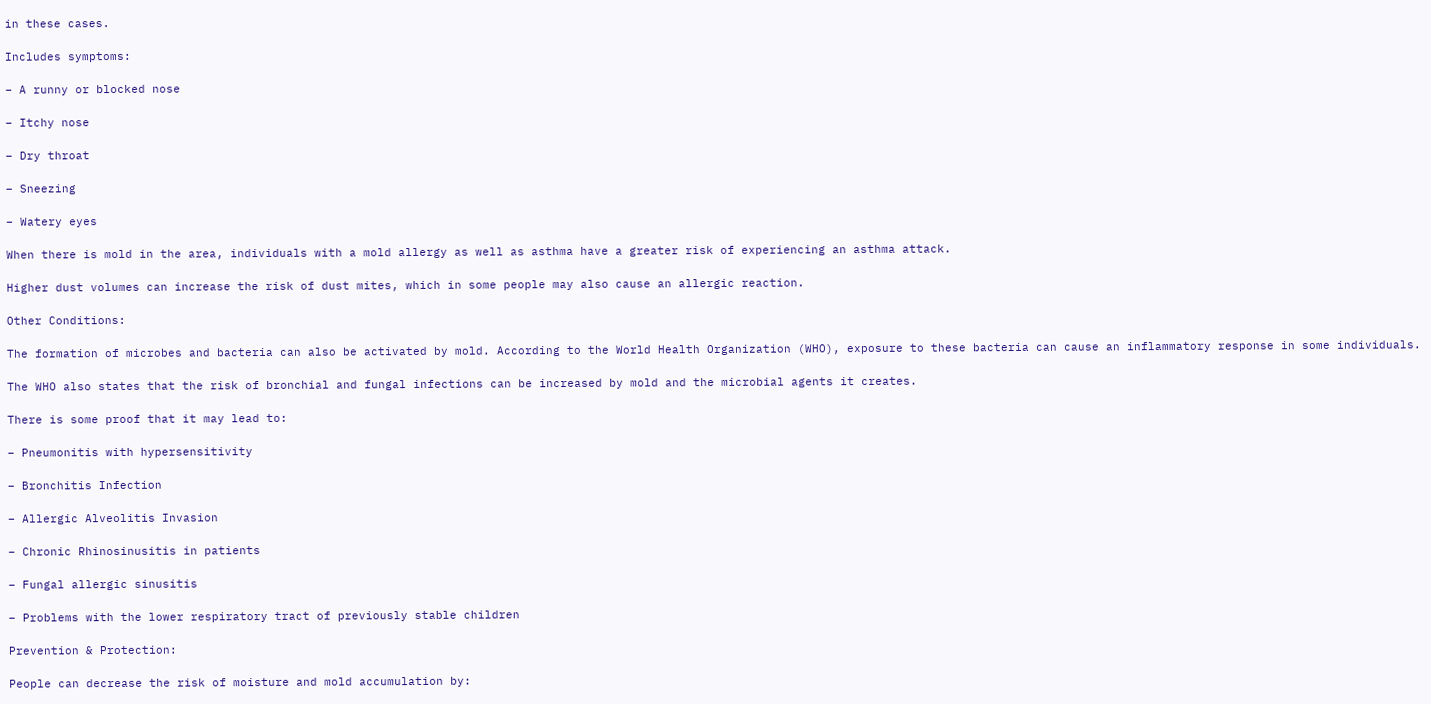in these cases.

Includes symptoms:

– A runny or blocked nose

– Itchy nose

– Dry throat

– Sneezing

– Watery eyes

When there is mold in the area, individuals with a mold allergy as well as asthma have a greater risk of experiencing an asthma attack.

Higher dust volumes can increase the risk of dust mites, which in some people may also cause an allergic reaction.

Other Conditions:

The formation of microbes and bacteria can also be activated by mold. According to the World Health Organization (WHO), exposure to these bacteria can cause an inflammatory response in some individuals.

The WHO also states that the risk of bronchial and fungal infections can be increased by mold and the microbial agents it creates.

There is some proof that it may lead to:

– Pneumonitis with hypersensitivity

– Bronchitis Infection

– Allergic Alveolitis Invasion

– Chronic Rhinosinusitis in patients

– Fungal allergic sinusitis

– Problems with the lower respiratory tract of previously stable children

Prevention & Protection:

People can decrease the risk of moisture and mold accumulation by: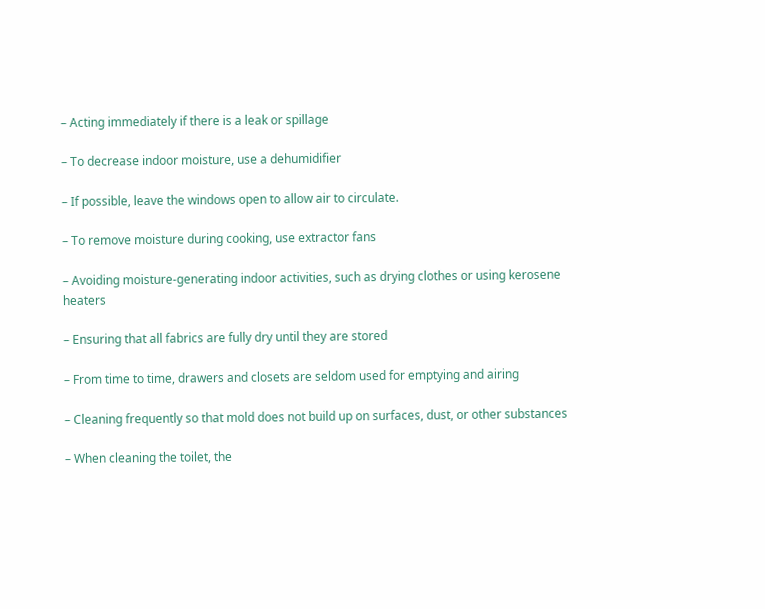– Acting immediately if there is a leak or spillage

– To decrease indoor moisture, use a dehumidifier

– If possible, leave the windows open to allow air to circulate.

– To remove moisture during cooking, use extractor fans

– Avoiding moisture-generating indoor activities, such as drying clothes or using kerosene heaters

– Ensuring that all fabrics are fully dry until they are stored

– From time to time, drawers and closets are seldom used for emptying and airing

– Cleaning frequently so that mold does not build up on surfaces, dust, or other substances

– When cleaning the toilet, the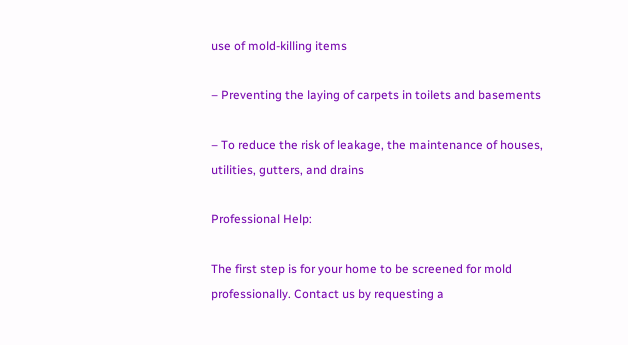use of mold-killing items

– Preventing the laying of carpets in toilets and basements

– To reduce the risk of leakage, the maintenance of houses, utilities, gutters, and drains

Professional Help:

The first step is for your home to be screened for mold professionally. Contact us by requesting a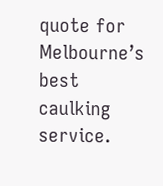quote for Melbourne’s best caulking service.